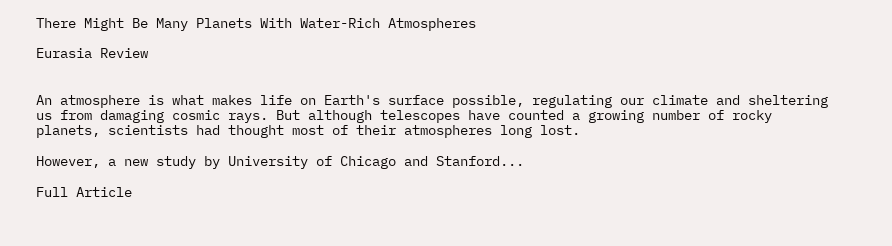There Might Be Many Planets With Water-Rich Atmospheres

Eurasia Review


An atmosphere is what makes life on Earth's surface possible, regulating our climate and sheltering us from damaging cosmic rays. But although telescopes have counted a growing number of rocky planets, scientists had thought most of their atmospheres long lost.

However, a new study by University of Chicago and Stanford...

Full Article